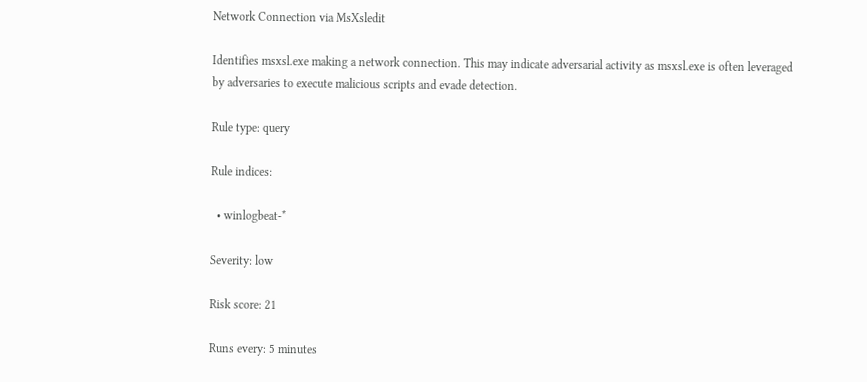Network Connection via MsXsledit

Identifies msxsl.exe making a network connection. This may indicate adversarial activity as msxsl.exe is often leveraged by adversaries to execute malicious scripts and evade detection.

Rule type: query

Rule indices:

  • winlogbeat-*

Severity: low

Risk score: 21

Runs every: 5 minutes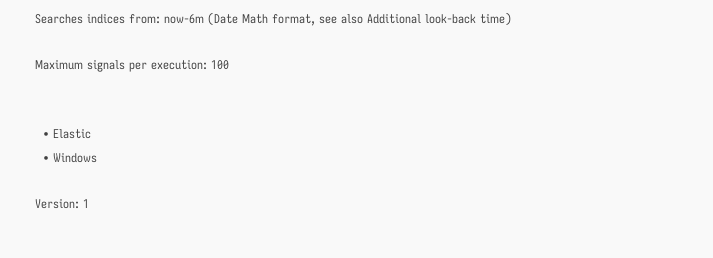Searches indices from: now-6m (Date Math format, see also Additional look-back time)

Maximum signals per execution: 100


  • Elastic
  • Windows

Version: 1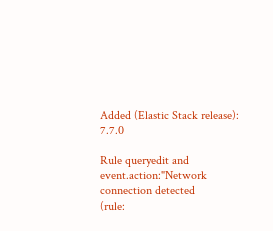Added (Elastic Stack release): 7.7.0

Rule queryedit and event.action:"Network connection detected
(rule: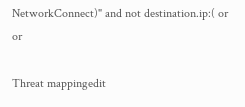NetworkConnect)" and not destination.ip:( or or

Threat mappingedit